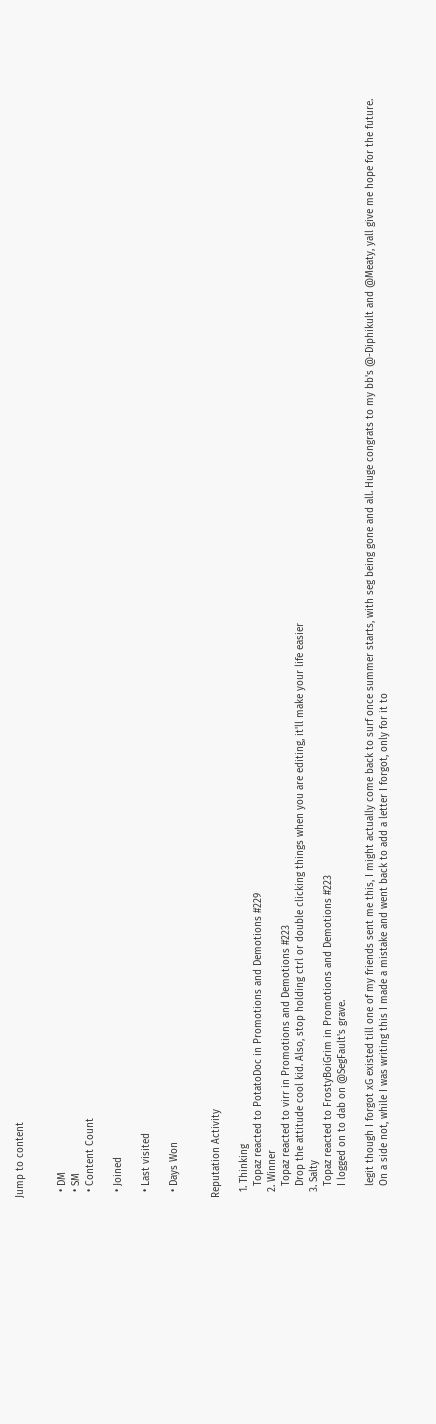Jump to content


  • DM
  • SM
  • Content Count

  • Joined

  • Last visited

  • Days Won


Reputation Activity

  1. Thinking
    Topaz reacted to PotatoDoc in Promotions and Demotions #229
  2. Winner
    Topaz reacted to virr in Promotions and Demotions #223
    Drop the attitude cool kid. Also, stop holding ctrl or double clicking things when you are editing, it'll make your life easier
  3. Salty
    Topaz reacted to FrostyBoiGrim in Promotions and Demotions #223
    I logged on to dab on @SegFault's grave.

    legit though I forgot xG existed till one of my friends sent me this, I might actually come back to surf once summer starts, with seg being gone and all. Huge congrats to my bb's @-Diphikult and @Meaty, yall give me hope for the future.
    On a side not, while I was writing this I made a mistake and went back to add a letter I forgot, only for it to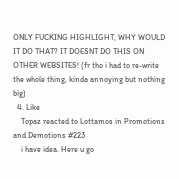ONLY FUCKING HIGHLIGHT, WHY WOULD IT DO THAT? IT DOESNT DO THIS ON OTHER WEBSITES! (fr tho i had to re-write the whole thing, kinda annoying but nothing big)
  4. Like
    Topaz reacted to Lottamos in Promotions and Demotions #223
    i have idea. Here u go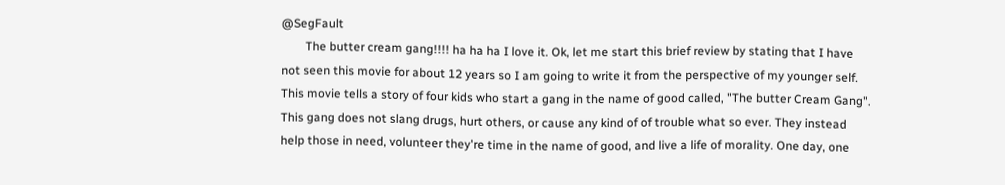@SegFault
        The butter cream gang!!!! ha ha ha I love it. Ok, let me start this brief review by stating that I have not seen this movie for about 12 years so I am going to write it from the perspective of my younger self. This movie tells a story of four kids who start a gang in the name of good called, "The butter Cream Gang". This gang does not slang drugs, hurt others, or cause any kind of of trouble what so ever. They instead help those in need, volunteer they're time in the name of good, and live a life of morality. One day, one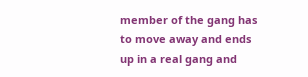member of the gang has to move away and ends up in a real gang and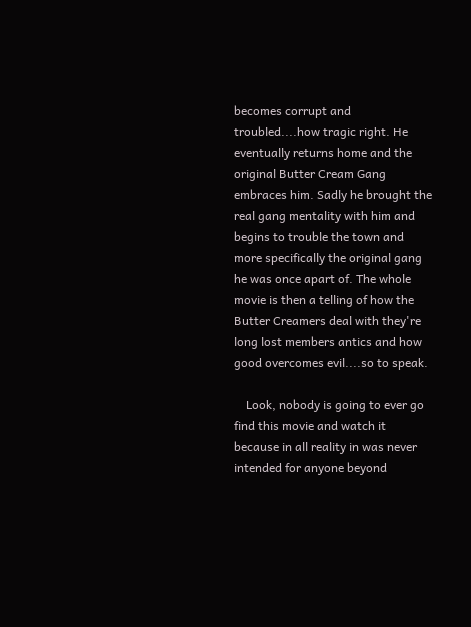becomes corrupt and troubled....how tragic right. He eventually returns home and the original Butter Cream Gang embraces him. Sadly he brought the real gang mentality with him and begins to trouble the town and more specifically the original gang he was once apart of. The whole movie is then a telling of how the Butter Creamers deal with they're long lost members antics and how good overcomes evil....so to speak.

    Look, nobody is going to ever go find this movie and watch it because in all reality in was never intended for anyone beyond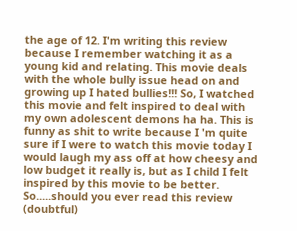the age of 12. I'm writing this review because I remember watching it as a young kid and relating. This movie deals with the whole bully issue head on and growing up I hated bullies!!! So, I watched this movie and felt inspired to deal with my own adolescent demons ha ha. This is funny as shit to write because I 'm quite sure if I were to watch this movie today I would laugh my ass off at how cheesy and low budget it really is, but as I child I felt inspired by this movie to be better. So.....should you ever read this review (doubtful)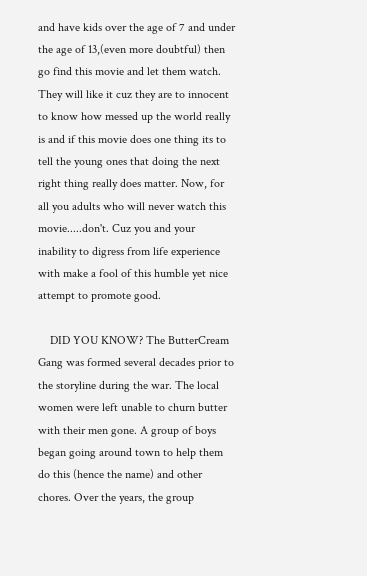and have kids over the age of 7 and under the age of 13,(even more doubtful) then go find this movie and let them watch. They will like it cuz they are to innocent to know how messed up the world really is and if this movie does one thing its to tell the young ones that doing the next right thing really does matter. Now, for all you adults who will never watch this movie.....don't. Cuz you and your inability to digress from life experience with make a fool of this humble yet nice attempt to promote good.

    DID YOU KNOW? The ButterCream Gang was formed several decades prior to the storyline during the war. The local women were left unable to churn butter with their men gone. A group of boys began going around town to help them do this (hence the name) and other chores. Over the years, the group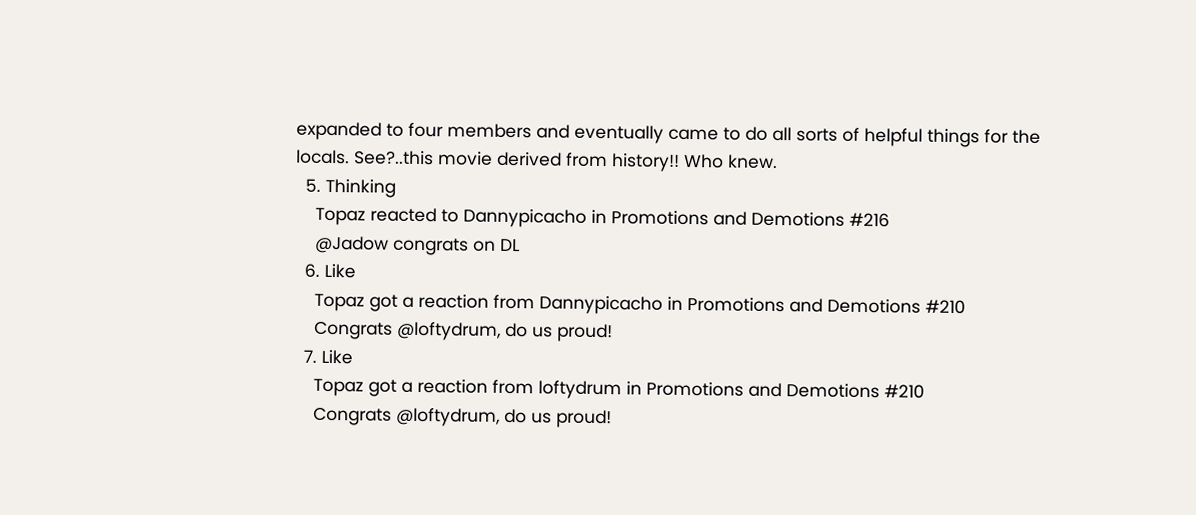expanded to four members and eventually came to do all sorts of helpful things for the locals. See?..this movie derived from history!! Who knew.
  5. Thinking
    Topaz reacted to Dannypicacho in Promotions and Demotions #216
    @Jadow congrats on DL
  6. Like
    Topaz got a reaction from Dannypicacho in Promotions and Demotions #210
    Congrats @loftydrum, do us proud!
  7. Like
    Topaz got a reaction from loftydrum in Promotions and Demotions #210
    Congrats @loftydrum, do us proud!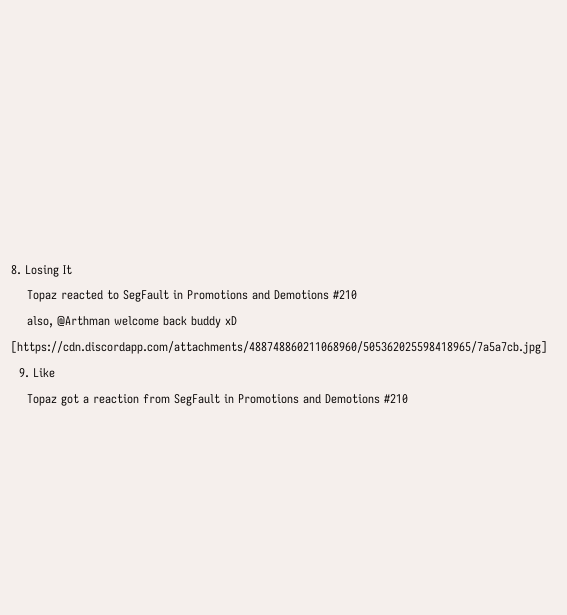8. Losing It
    Topaz reacted to SegFault in Promotions and Demotions #210
    also, @Arthman welcome back buddy xD [https://cdn.discordapp.com/attachments/488748860211068960/505362025598418965/7a5a7cb.jpg]
  9. Like
    Topaz got a reaction from SegFault in Promotions and Demotions #210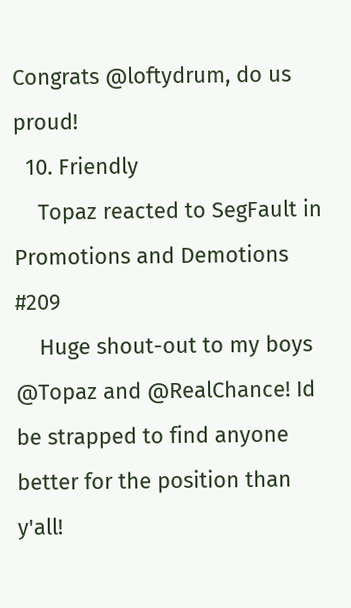Congrats @loftydrum, do us proud!
  10. Friendly
    Topaz reacted to SegFault in Promotions and Demotions #209
    Huge shout-out to my boys @Topaz and @RealChance! Id be strapped to find anyone better for the position than y'all!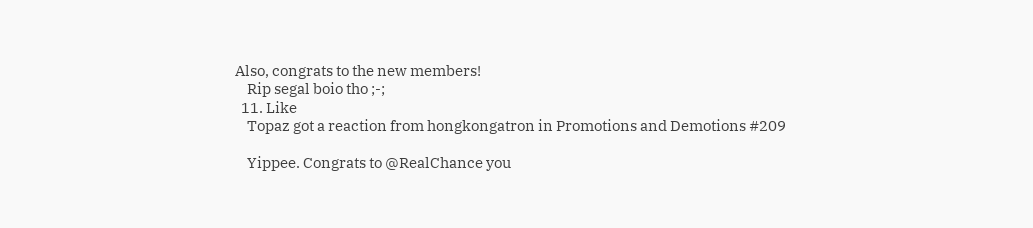Also, congrats to the new members!
    Rip segal boio tho ;-;
  11. Like
    Topaz got a reaction from hongkongatron in Promotions and Demotions #209

    Yippee. Congrats to @RealChance you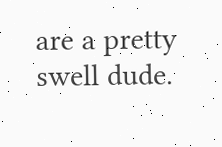are a pretty swell dude.